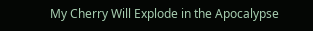My Cherry Will Explode in the Apocalypse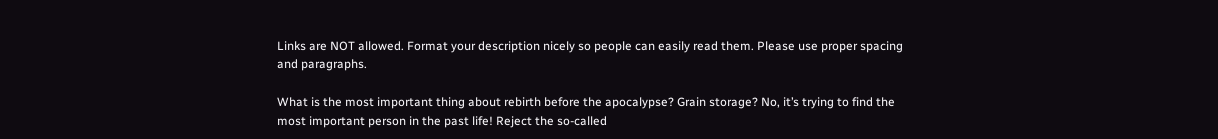Links are NOT allowed. Format your description nicely so people can easily read them. Please use proper spacing and paragraphs.

What is the most important thing about rebirth before the apocalypse? Grain storage? No, it’s trying to find the most important person in the past life! Reject the so-called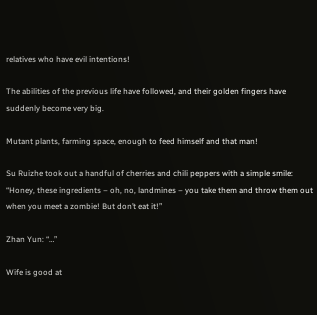relatives who have evil intentions!

The abilities of the previous life have followed, and their golden fingers have suddenly become very big.

Mutant plants, farming space, enough to feed himself and that man!

Su Ruizhe took out a handful of cherries and chili peppers with a simple smile: “Honey, these ingredients – oh, no, landmines – you take them and throw them out when you meet a zombie! But don’t eat it!”

Zhan Yun: “…”

Wife is good at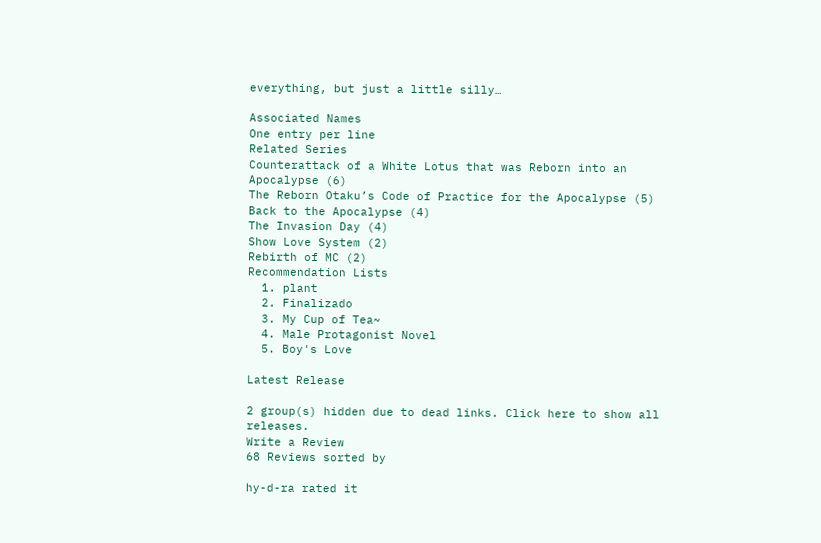everything, but just a little silly…

Associated Names
One entry per line
Related Series
Counterattack of a White Lotus that was Reborn into an Apocalypse (6)
The Reborn Otaku’s Code of Practice for the Apocalypse (5)
Back to the Apocalypse (4)
The Invasion Day (4)
Show Love System (2)
Rebirth of MC (2)
Recommendation Lists
  1. plant
  2. Finalizado
  3. My Cup of Tea~
  4. Male Protagonist Novel
  5. Boy's Love

Latest Release

2 group(s) hidden due to dead links. Click here to show all releases.
Write a Review
68 Reviews sorted by

hy-d-ra rated it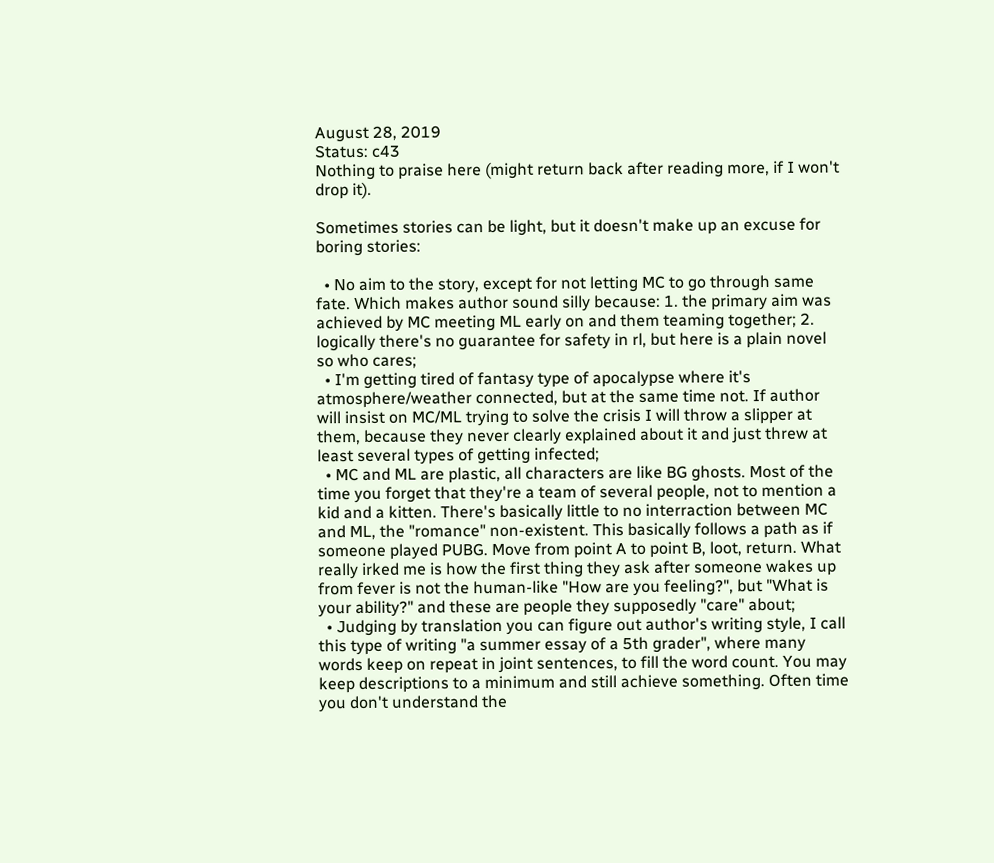August 28, 2019
Status: c43
Nothing to praise here (might return back after reading more, if I won't drop it).

Sometimes stories can be light, but it doesn't make up an excuse for boring stories:

  • No aim to the story, except for not letting MC to go through same fate. Which makes author sound silly because: 1. the primary aim was achieved by MC meeting ML early on and them teaming together; 2. logically there's no guarantee for safety in rl, but here is a plain novel so who cares;
  • I'm getting tired of fantasy type of apocalypse where it's atmosphere/weather connected, but at the same time not. If author will insist on MC/ML trying to solve the crisis I will throw a slipper at them, because they never clearly explained about it and just threw at least several types of getting infected;
  • MC and ML are plastic, all characters are like BG ghosts. Most of the time you forget that they're a team of several people, not to mention a kid and a kitten. There's basically little to no interraction between MC and ML, the "romance" non-existent. This basically follows a path as if someone played PUBG. Move from point A to point B, loot, return. What really irked me is how the first thing they ask after someone wakes up from fever is not the human-like "How are you feeling?", but "What is your ability?" and these are people they supposedly "care" about;
  • Judging by translation you can figure out author's writing style, I call this type of writing "a summer essay of a 5th grader", where many words keep on repeat in joint sentences, to fill the word count. You may keep descriptions to a minimum and still achieve something. Often time you don't understand the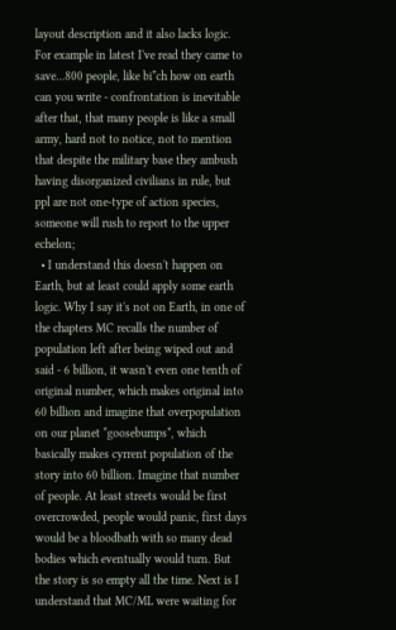layout description and it also lacks logic. For example in latest I've read they came to save...800 people, like bi*ch how on earth can you write - confrontation is inevitable after that, that many people is like a small army, hard not to notice, not to mention that despite the military base they ambush having disorganized civilians in rule, but ppl are not one-type of action species, someone will rush to report to the upper echelon;
  • I understand this doesn't happen on Earth, but at least could apply some earth logic. Why I say it's not on Earth, in one of the chapters MC recalls the number of population left after being wiped out and said - 6 billion, it wasn't even one tenth of original number, which makes original into 60 billion and imagine that overpopulation on our planet *goosebumps*, which basically makes cyrrent population of the story into 60 billion. Imagine that number of people. At least streets would be first overcrowded, people would panic, first days would be a bloodbath with so many dead bodies which eventually would turn. But the story is so empty all the time. Next is I understand that MC/ML were waiting for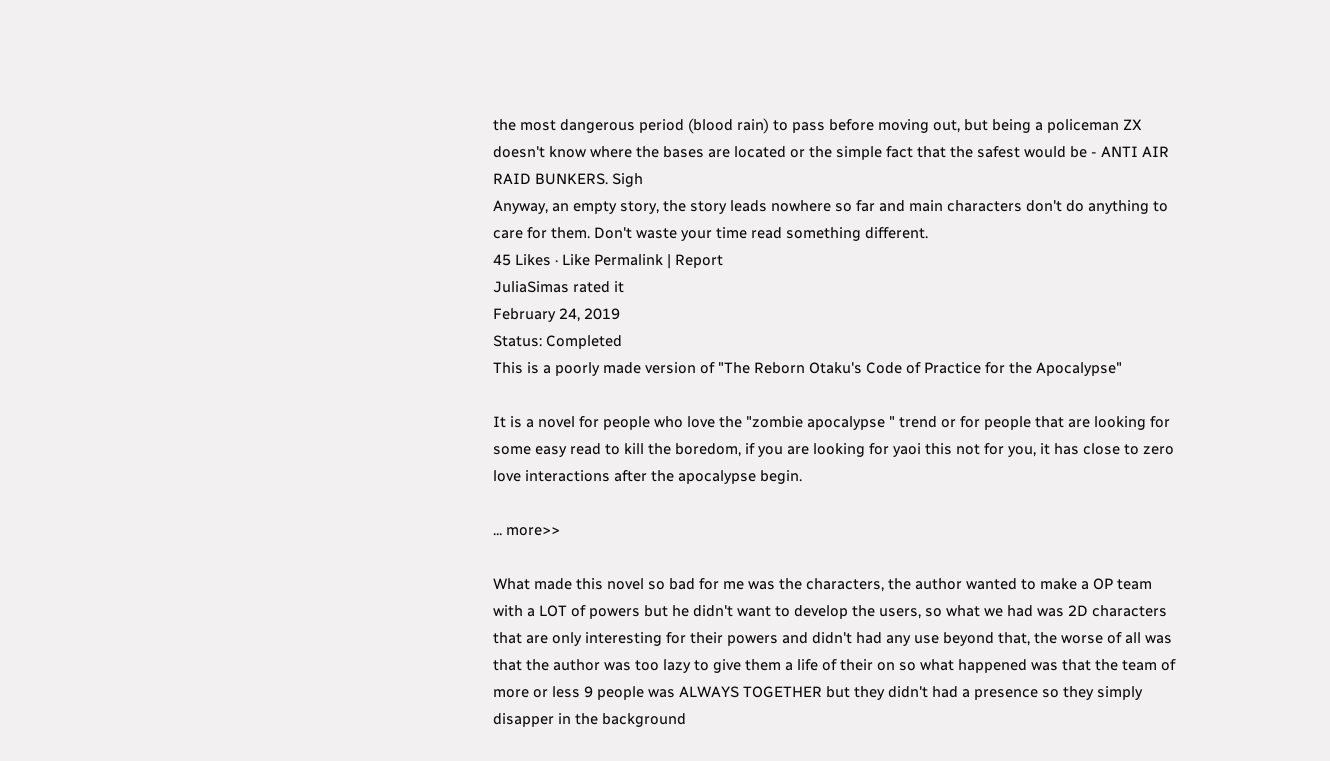the most dangerous period (blood rain) to pass before moving out, but being a policeman ZX doesn't know where the bases are located or the simple fact that the safest would be - ANTI AIR RAID BUNKERS. Sigh
Anyway, an empty story, the story leads nowhere so far and main characters don't do anything to care for them. Don't waste your time read something different.
45 Likes · Like Permalink | Report
JuliaSimas rated it
February 24, 2019
Status: Completed
This is a poorly made version of "The Reborn Otaku's Code of Practice for the Apocalypse"

It is a novel for people who love the "zombie apocalypse " trend or for people that are looking for some easy read to kill the boredom, if you are looking for yaoi this not for you, it has close to zero love interactions after the apocalypse begin.

... more>>

What made this novel so bad for me was the characters, the author wanted to make a OP team with a LOT of powers but he didn't want to develop the users, so what we had was 2D characters that are only interesting for their powers and didn't had any use beyond that, the worse of all was that the author was too lazy to give them a life of their on so what happened was that the team of more or less 9 people was ALWAYS TOGETHER but they didn't had a presence so they simply disapper in the background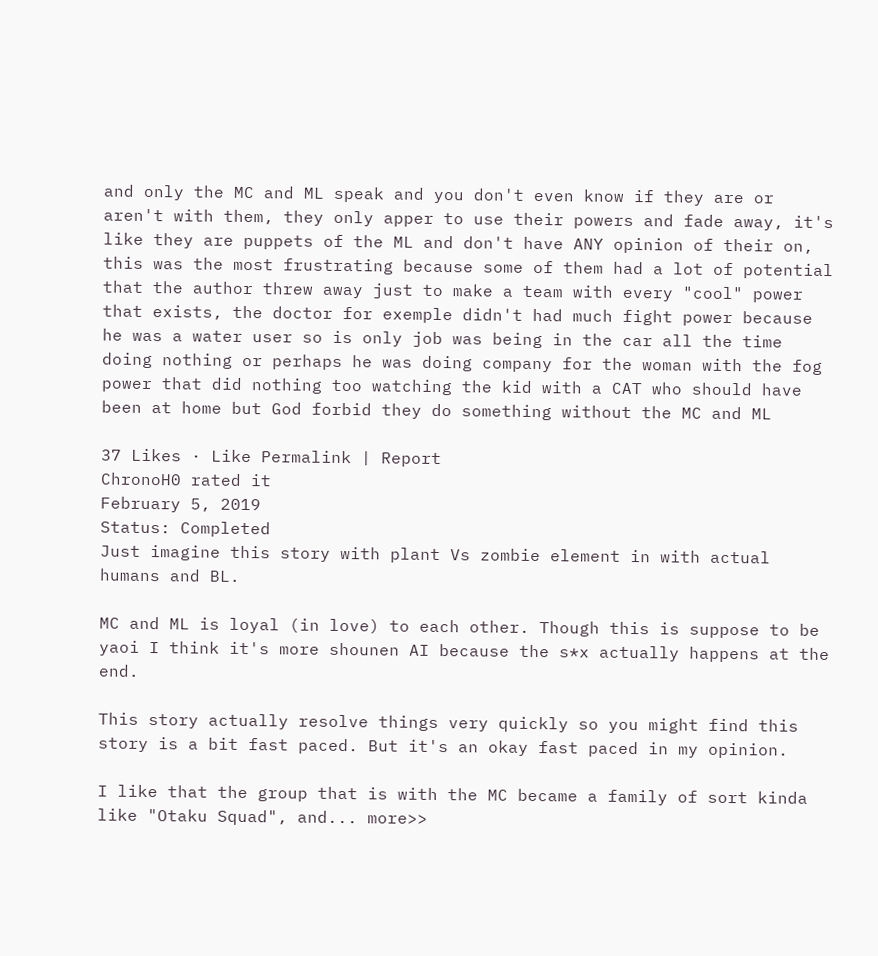and only the MC and ML speak and you don't even know if they are or aren't with them, they only apper to use their powers and fade away, it's like they are puppets of the ML and don't have ANY opinion of their on, this was the most frustrating because some of them had a lot of potential that the author threw away just to make a team with every "cool" power that exists, the doctor for exemple didn't had much fight power because he was a water user so is only job was being in the car all the time doing nothing or perhaps he was doing company for the woman with the fog power that did nothing too watching the kid with a CAT who should have been at home but God forbid they do something without the MC and ML

37 Likes · Like Permalink | Report
ChronoH0 rated it
February 5, 2019
Status: Completed
Just imagine this story with plant Vs zombie element in with actual humans and BL.

MC and ML is loyal (in love) to each other. Though this is suppose to be yaoi I think it's more shounen AI because the s*x actually happens at the end.

This story actually resolve things very quickly so you might find this story is a bit fast paced. But it's an okay fast paced in my opinion.

I like that the group that is with the MC became a family of sort kinda like "Otaku Squad", and... more>>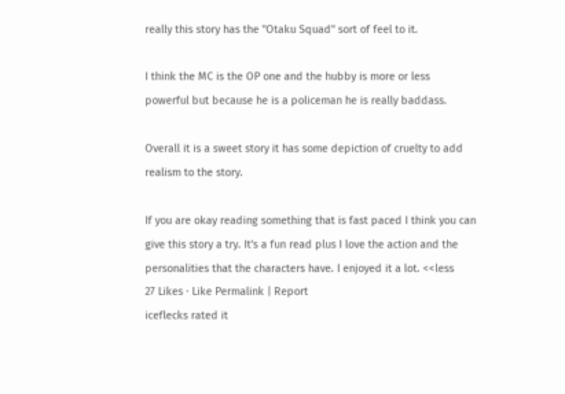really this story has the "Otaku Squad" sort of feel to it.

I think the MC is the OP one and the hubby is more or less powerful but because he is a policeman he is really baddass.

Overall it is a sweet story it has some depiction of cruelty to add realism to the story.

If you are okay reading something that is fast paced I think you can give this story a try. It's a fun read plus I love the action and the personalities that the characters have. I enjoyed it a lot. <<less
27 Likes · Like Permalink | Report
iceflecks rated it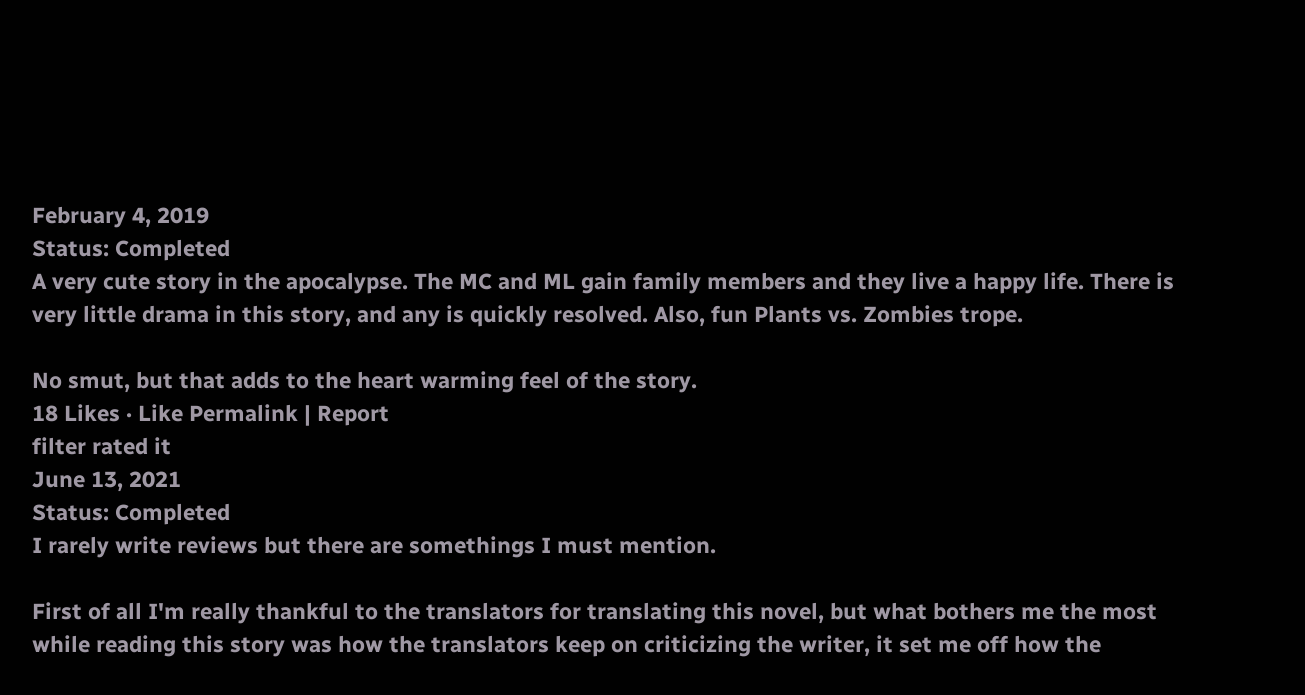February 4, 2019
Status: Completed
A very cute story in the apocalypse. The MC and ML gain family members and they live a happy life. There is very little drama in this story, and any is quickly resolved. Also, fun Plants vs. Zombies trope.

No smut, but that adds to the heart warming feel of the story.
18 Likes · Like Permalink | Report
filter rated it
June 13, 2021
Status: Completed
I rarely write reviews but there are somethings I must mention.

First of all I'm really thankful to the translators for translating this novel, but what bothers me the most while reading this story was how the translators keep on criticizing the writer, it set me off how the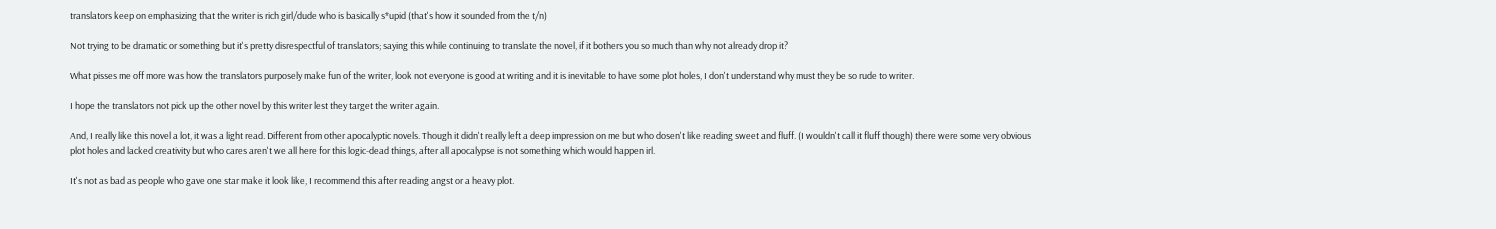translators keep on emphasizing that the writer is rich girl/dude who is basically s*upid (that's how it sounded from the t/n)

Not trying to be dramatic or something but it's pretty disrespectful of translators; saying this while continuing to translate the novel, if it bothers you so much than why not already drop it?

What pisses me off more was how the translators purposely make fun of the writer, look not everyone is good at writing and it is inevitable to have some plot holes, I don't understand why must they be so rude to writer.

I hope the translators not pick up the other novel by this writer lest they target the writer again.

And, I really like this novel a lot, it was a light read. Different from other apocalyptic novels. Though it didn't really left a deep impression on me but who dosen't like reading sweet and fluff. (I wouldn't call it fluff though) there were some very obvious plot holes and lacked creativity but who cares aren't we all here for this logic-dead things, after all apocalypse is not something which would happen irl.

It's not as bad as people who gave one star make it look like, I recommend this after reading angst or a heavy plot.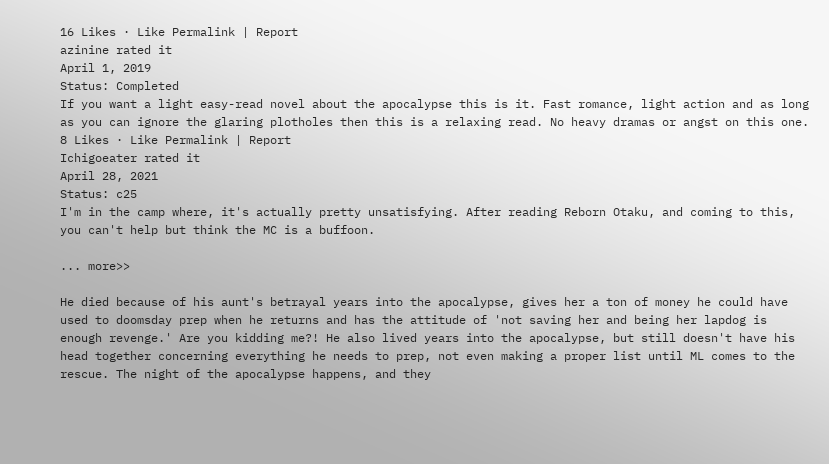16 Likes · Like Permalink | Report
azinine rated it
April 1, 2019
Status: Completed
If you want a light easy-read novel about the apocalypse this is it. Fast romance, light action and as long as you can ignore the glaring plotholes then this is a relaxing read. No heavy dramas or angst on this one.
8 Likes · Like Permalink | Report
Ichigoeater rated it
April 28, 2021
Status: c25
I'm in the camp where, it's actually pretty unsatisfying. After reading Reborn Otaku, and coming to this, you can't help but think the MC is a buffoon.

... more>>

He died because of his aunt's betrayal years into the apocalypse, gives her a ton of money he could have used to doomsday prep when he returns and has the attitude of 'not saving her and being her lapdog is enough revenge.' Are you kidding me?! He also lived years into the apocalypse, but still doesn't have his head together concerning everything he needs to prep, not even making a proper list until ML comes to the rescue. The night of the apocalypse happens, and they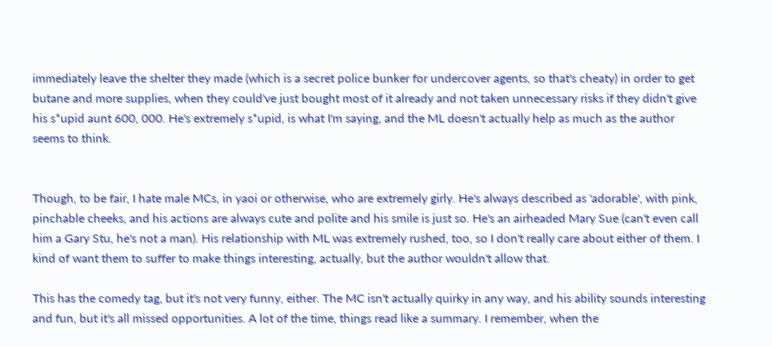immediately leave the shelter they made (which is a secret police bunker for undercover agents, so that's cheaty) in order to get butane and more supplies, when they could've just bought most of it already and not taken unnecessary risks if they didn't give his s*upid aunt 600, 000. He's extremely s*upid, is what I'm saying, and the ML doesn't actually help as much as the author seems to think.


Though, to be fair, I hate male MCs, in yaoi or otherwise, who are extremely girly. He's always described as 'adorable', with pink, pinchable cheeks, and his actions are always cute and polite and his smile is just so. He's an airheaded Mary Sue (can't even call him a Gary Stu, he's not a man). His relationship with ML was extremely rushed, too, so I don't really care about either of them. I kind of want them to suffer to make things interesting, actually, but the author wouldn't allow that.

This has the comedy tag, but it's not very funny, either. The MC isn't actually quirky in any way, and his ability sounds interesting and fun, but it's all missed opportunities. A lot of the time, things read like a summary. I remember, when the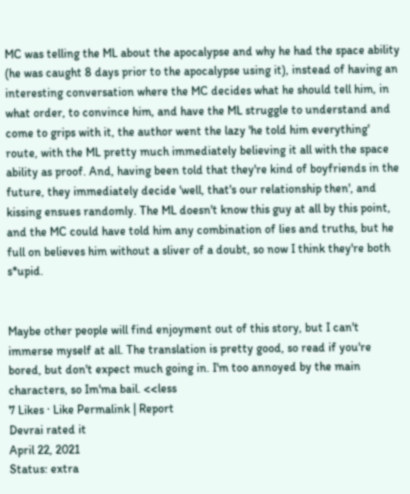MC was telling the ML about the apocalypse and why he had the space ability (he was caught 8 days prior to the apocalypse using it), instead of having an interesting conversation where the MC decides what he should tell him, in what order, to convince him, and have the ML struggle to understand and come to grips with it, the author went the lazy 'he told him everything' route, with the ML pretty much immediately believing it all with the space ability as proof. And, having been told that they're kind of boyfriends in the future, they immediately decide 'well, that's our relationship then', and kissing ensues randomly. The ML doesn't know this guy at all by this point, and the MC could have told him any combination of lies and truths, but he full on believes him without a sliver of a doubt, so now I think they're both s*upid.


Maybe other people will find enjoyment out of this story, but I can't immerse myself at all. The translation is pretty good, so read if you're bored, but don't expect much going in. I'm too annoyed by the main characters, so Im'ma bail. <<less
7 Likes · Like Permalink | Report
Devrai rated it
April 22, 2021
Status: extra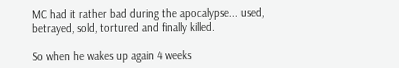MC had it rather bad during the apocalypse... used, betrayed, sold, tortured and finally killed.

So when he wakes up again 4 weeks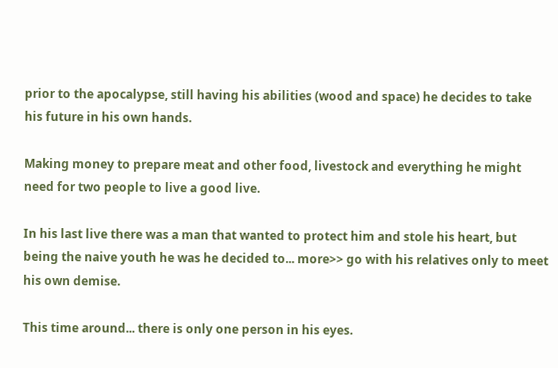prior to the apocalypse, still having his abilities (wood and space) he decides to take his future in his own hands.

Making money to prepare meat and other food, livestock and everything he might need for two people to live a good live.

In his last live there was a man that wanted to protect him and stole his heart, but being the naive youth he was he decided to... more>> go with his relatives only to meet his own demise.

This time around... there is only one person in his eyes.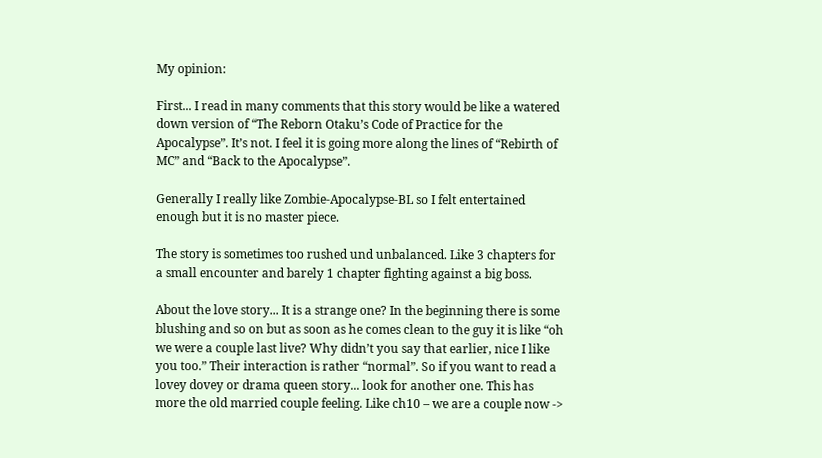My opinion:

First... I read in many comments that this story would be like a watered down version of “The Reborn Otaku’s Code of Practice for the Apocalypse”. It’s not. I feel it is going more along the lines of “Rebirth of MC” and “Back to the Apocalypse”.

Generally I really like Zombie-Apocalypse-BL so I felt entertained enough but it is no master piece.

The story is sometimes too rushed und unbalanced. Like 3 chapters for a small encounter and barely 1 chapter fighting against a big boss.

About the love story... It is a strange one? In the beginning there is some blushing and so on but as soon as he comes clean to the guy it is like “oh we were a couple last live? Why didn’t you say that earlier, nice I like you too.” Their interaction is rather “normal”. So if you want to read a lovey dovey or drama queen story... look for another one. This has more the old married couple feeling. Like ch10 – we are a couple now ->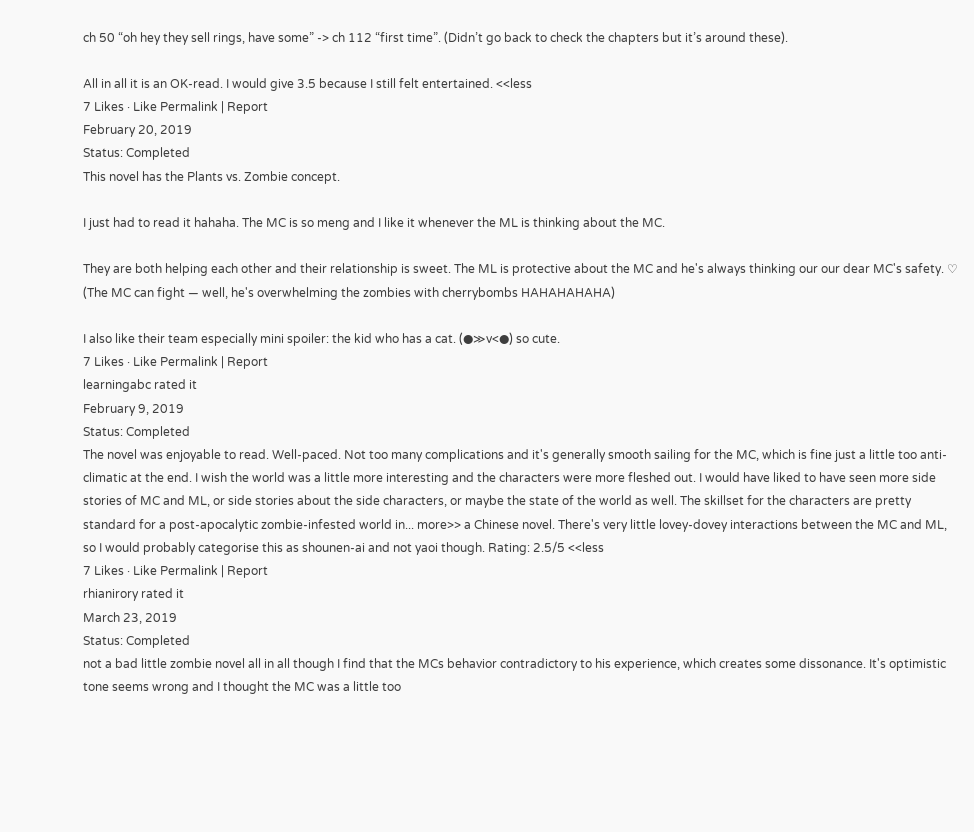ch 50 “oh hey they sell rings, have some” -> ch 112 “first time”. (Didn’t go back to check the chapters but it’s around these).

All in all it is an OK-read. I would give 3.5 because I still felt entertained. <<less
7 Likes · Like Permalink | Report
February 20, 2019
Status: Completed
This novel has the Plants vs. Zombie concept.

I just had to read it hahaha. The MC is so meng and I like it whenever the ML is thinking about the MC.

They are both helping each other and their relationship is sweet. The ML is protective about the MC and he's always thinking our our dear MC's safety. ♡ (The MC can fight — well, he's overwhelming the zombies with cherrybombs HAHAHAHAHA)

I also like their team especially mini spoiler: the kid who has a cat. (●≫v<●) so cute.
7 Likes · Like Permalink | Report
learningabc rated it
February 9, 2019
Status: Completed
The novel was enjoyable to read. Well-paced. Not too many complications and it's generally smooth sailing for the MC, which is fine just a little too anti-climatic at the end. I wish the world was a little more interesting and the characters were more fleshed out. I would have liked to have seen more side stories of MC and ML, or side stories about the side characters, or maybe the state of the world as well. The skillset for the characters are pretty standard for a post-apocalytic zombie-infested world in... more>> a Chinese novel. There's very little lovey-dovey interactions between the MC and ML, so I would probably categorise this as shounen-ai and not yaoi though. Rating: 2.5/5 <<less
7 Likes · Like Permalink | Report
rhianirory rated it
March 23, 2019
Status: Completed
not a bad little zombie novel all in all though I find that the MCs behavior contradictory to his experience, which creates some dissonance. It's optimistic tone seems wrong and I thought the MC was a little too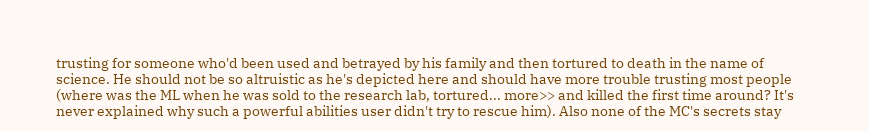trusting for someone who'd been used and betrayed by his family and then tortured to death in the name of science. He should not be so altruistic as he's depicted here and should have more trouble trusting most people (where was the ML when he was sold to the research lab, tortured... more>> and killed the first time around? It's never explained why such a powerful abilities user didn't try to rescue him). Also none of the MC's secrets stay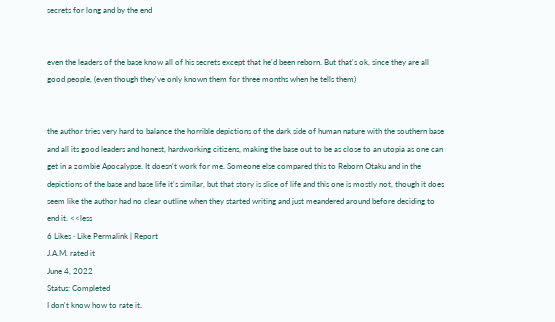secrets for long and by the end


even the leaders of the base know all of his secrets except that he'd been reborn. But that's ok, since they are all good people, (even though they've only known them for three months when he tells them)


the author tries very hard to balance the horrible depictions of the dark side of human nature with the southern base and all its good leaders and honest, hardworking citizens, making the base out to be as close to an utopia as one can get in a zombie Apocalypse. It doesn't work for me. Someone else compared this to Reborn Otaku and in the depictions of the base and base life it's similar, but that story is slice of life and this one is mostly not, though it does seem like the author had no clear outline when they started writing and just meandered around before deciding to end it. <<less
6 Likes · Like Permalink | Report
J.A.M. rated it
June 4, 2022
Status: Completed
I don't know how to rate it.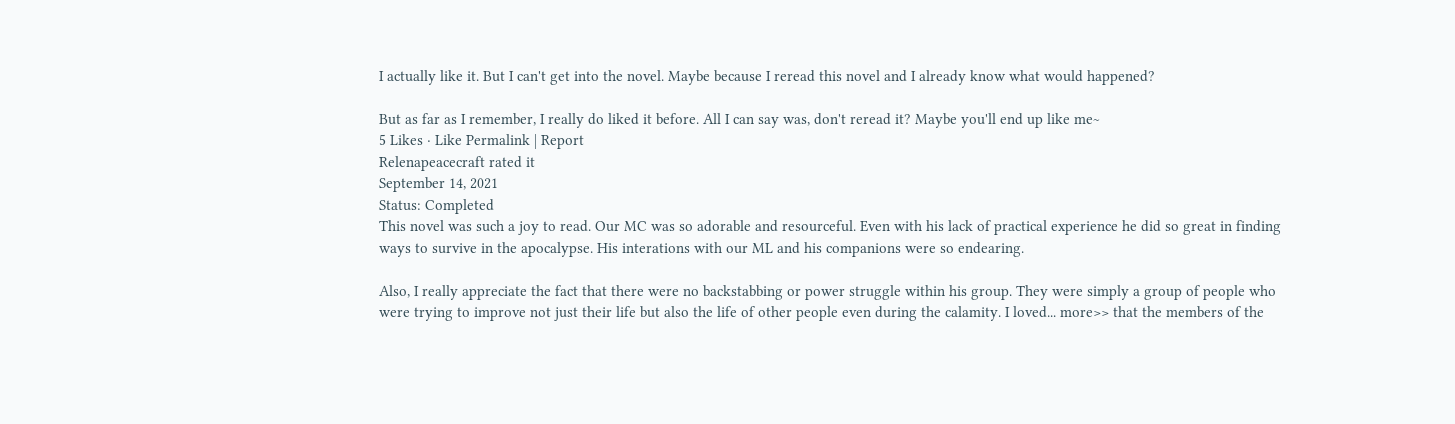I actually like it. But I can't get into the novel. Maybe because I reread this novel and I already know what would happened?

But as far as I remember, I really do liked it before. All I can say was, don't reread it? Maybe you'll end up like me~
5 Likes · Like Permalink | Report
Relenapeacecraft rated it
September 14, 2021
Status: Completed
This novel was such a joy to read. Our MC was so adorable and resourceful. Even with his lack of practical experience he did so great in finding ways to survive in the apocalypse. His interations with our ML and his companions were so endearing.

Also, I really appreciate the fact that there were no backstabbing or power struggle within his group. They were simply a group of people who were trying to improve not just their life but also the life of other people even during the calamity. I loved... more>> that the members of the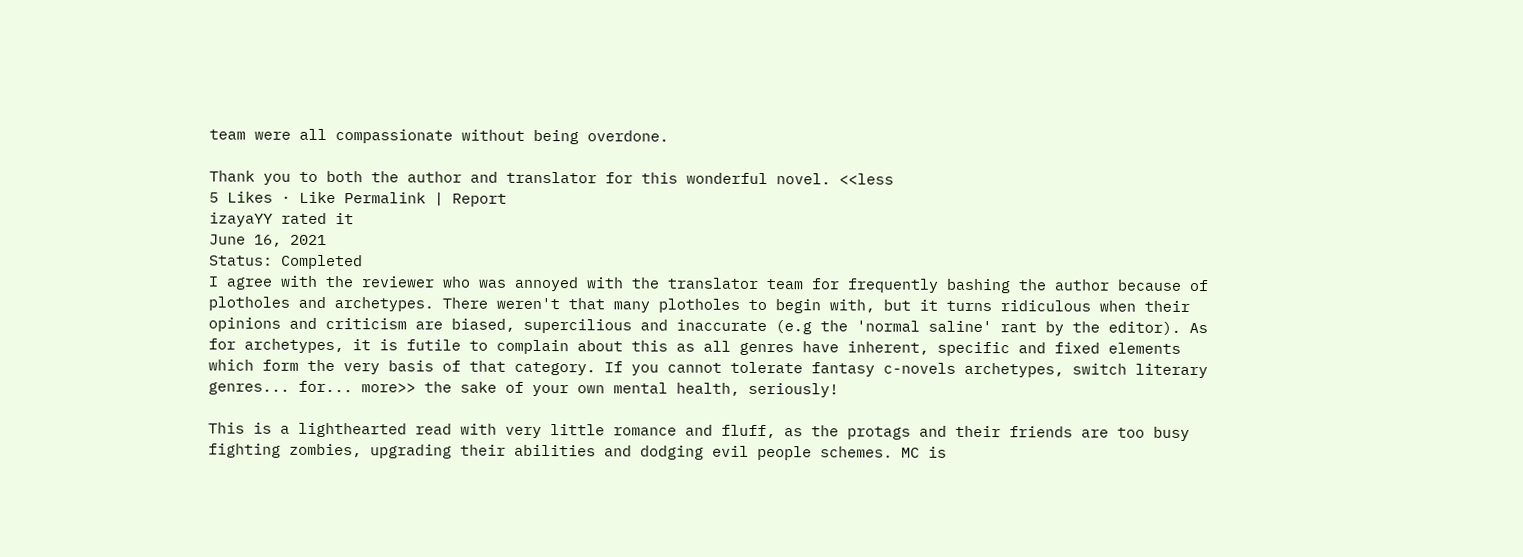team were all compassionate without being overdone.

Thank you to both the author and translator for this wonderful novel. <<less
5 Likes · Like Permalink | Report
izayaYY rated it
June 16, 2021
Status: Completed
I agree with the reviewer who was annoyed with the translator team for frequently bashing the author because of plotholes and archetypes. There weren't that many plotholes to begin with, but it turns ridiculous when their opinions and criticism are biased, supercilious and inaccurate (e.g the 'normal saline' rant by the editor). As for archetypes, it is futile to complain about this as all genres have inherent, specific and fixed elements which form the very basis of that category. If you cannot tolerate fantasy c-novels archetypes, switch literary genres... for... more>> the sake of your own mental health, seriously!

This is a lighthearted read with very little romance and fluff, as the protags and their friends are too busy fighting zombies, upgrading their abilities and dodging evil people schemes. MC is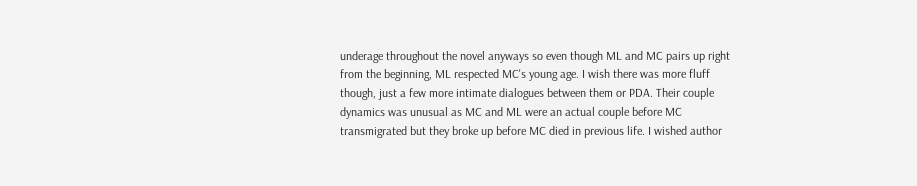underage throughout the novel anyways so even though ML and MC pairs up right from the beginning, ML respected MC's young age. I wish there was more fluff though, just a few more intimate dialogues between them or PDA. Their couple dynamics was unusual as MC and ML were an actual couple before MC transmigrated but they broke up before MC died in previous life. I wished author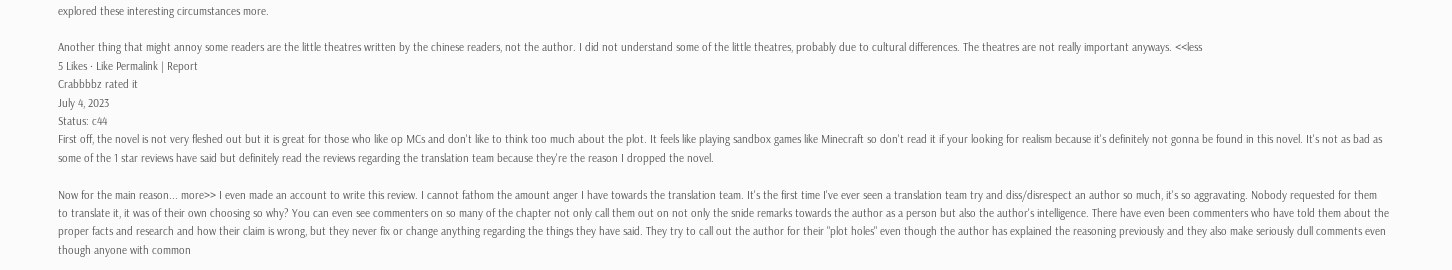explored these interesting circumstances more.

Another thing that might annoy some readers are the little theatres written by the chinese readers, not the author. I did not understand some of the little theatres, probably due to cultural differences. The theatres are not really important anyways. <<less
5 Likes · Like Permalink | Report
Crabbbbz rated it
July 4, 2023
Status: c44
First off, the novel is not very fleshed out but it is great for those who like op MCs and don't like to think too much about the plot. It feels like playing sandbox games like Minecraft so don't read it if your looking for realism because it's definitely not gonna be found in this novel. It's not as bad as some of the 1 star reviews have said but definitely read the reviews regarding the translation team because they're the reason I dropped the novel.

Now for the main reason... more>> I even made an account to write this review. I cannot fathom the amount anger I have towards the translation team. It's the first time I've ever seen a translation team try and diss/disrespect an author so much, it's so aggravating. Nobody requested for them to translate it, it was of their own choosing so why? You can even see commenters on so many of the chapter not only call them out on not only the snide remarks towards the author as a person but also the author's intelligence. There have even been commenters who have told them about the proper facts and research and how their claim is wrong, but they never fix or change anything regarding the things they have said. They try to call out the author for their "plot holes" even though the author has explained the reasoning previously and they also make seriously dull comments even though anyone with common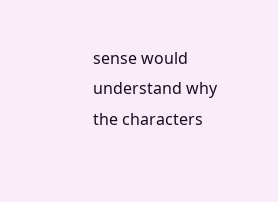sense would understand why the characters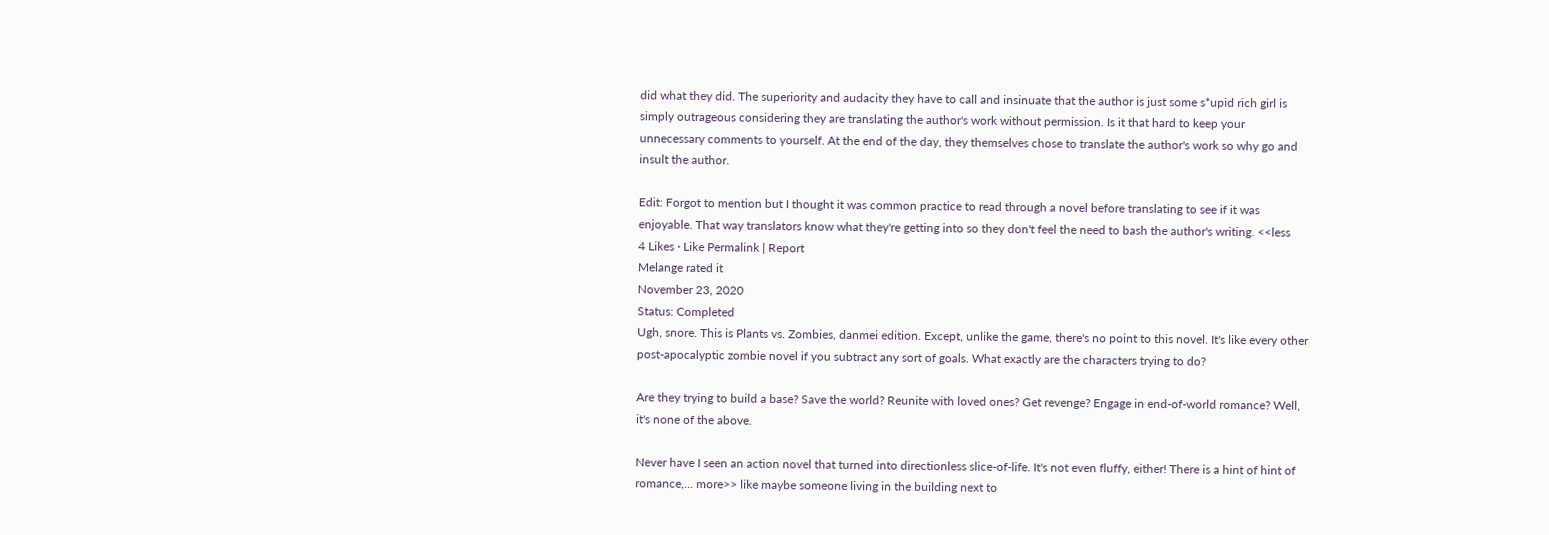did what they did. The superiority and audacity they have to call and insinuate that the author is just some s*upid rich girl is simply outrageous considering they are translating the author's work without permission. Is it that hard to keep your unnecessary comments to yourself. At the end of the day, they themselves chose to translate the author's work so why go and insult the author.

Edit: Forgot to mention but I thought it was common practice to read through a novel before translating to see if it was enjoyable. That way translators know what they're getting into so they don't feel the need to bash the author's writing. <<less
4 Likes · Like Permalink | Report
Melange rated it
November 23, 2020
Status: Completed
Ugh, snore. This is Plants vs. Zombies, danmei edition. Except, unlike the game, there's no point to this novel. It's like every other post-apocalyptic zombie novel if you subtract any sort of goals. What exactly are the characters trying to do?

Are they trying to build a base? Save the world? Reunite with loved ones? Get revenge? Engage in end-of-world romance? Well, it's none of the above.

Never have I seen an action novel that turned into directionless slice-of-life. It's not even fluffy, either! There is a hint of hint of romance,... more>> like maybe someone living in the building next to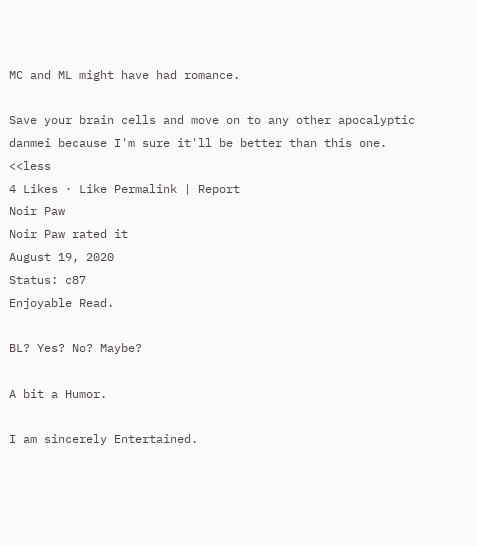MC and ML might have had romance.

Save your brain cells and move on to any other apocalyptic danmei because I'm sure it'll be better than this one. <<less
4 Likes · Like Permalink | Report
Noir Paw
Noir Paw rated it
August 19, 2020
Status: c87
Enjoyable Read.

BL? Yes? No? Maybe?

A bit a Humor.

I am sincerely Entertained.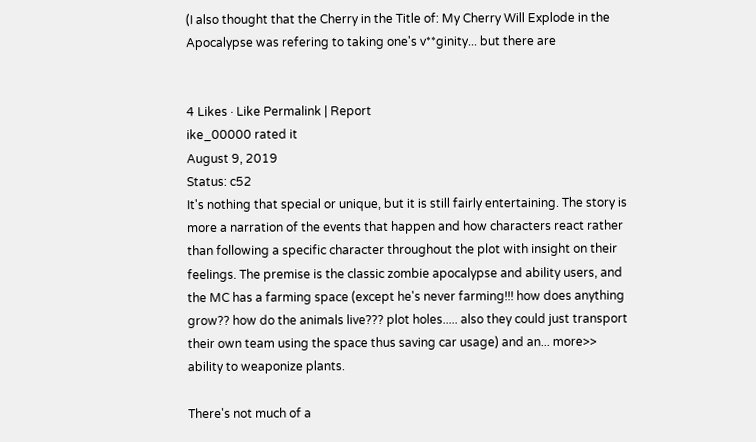(I also thought that the Cherry in the Title of: My Cherry Will Explode in the Apocalypse was refering to taking one's v**ginity... but there are


4 Likes · Like Permalink | Report
ike_00000 rated it
August 9, 2019
Status: c52
It's nothing that special or unique, but it is still fairly entertaining. The story is more a narration of the events that happen and how characters react rather than following a specific character throughout the plot with insight on their feelings. The premise is the classic zombie apocalypse and ability users, and the MC has a farming space (except he's never farming!!! how does anything grow?? how do the animals live??? plot holes..... also they could just transport their own team using the space thus saving car usage) and an... more>> ability to weaponize plants.

There's not much of a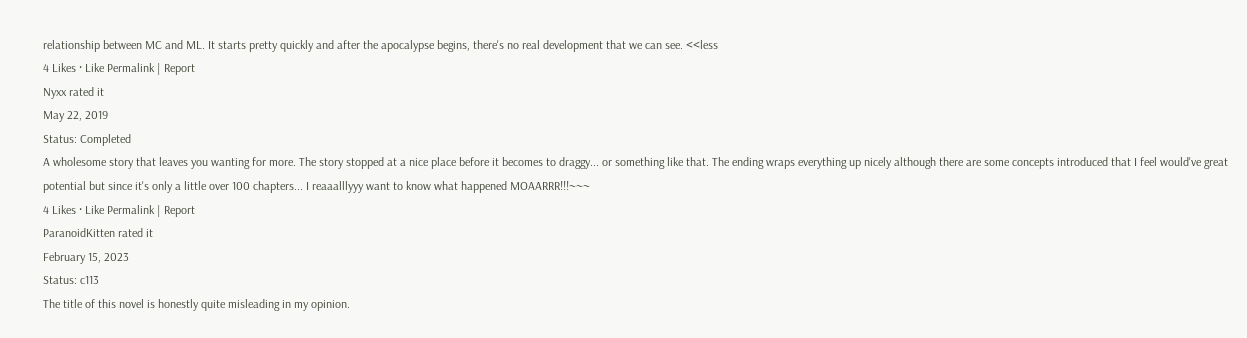relationship between MC and ML. It starts pretty quickly and after the apocalypse begins, there's no real development that we can see. <<less
4 Likes · Like Permalink | Report
Nyxx rated it
May 22, 2019
Status: Completed
A wholesome story that leaves you wanting for more. The story stopped at a nice place before it becomes to draggy... or something like that. The ending wraps everything up nicely although there are some concepts introduced that I feel would've great potential but since it's only a little over 100 chapters... I reaaalllyyy want to know what happened MOAARRR!!!~~~
4 Likes · Like Permalink | Report
ParanoidKitten rated it
February 15, 2023
Status: c113
The title of this novel is honestly quite misleading in my opinion.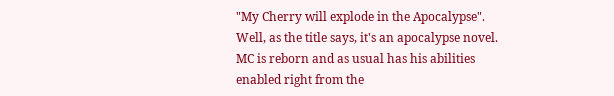"My Cherry will explode in the Apocalypse". Well, as the title says, it's an apocalypse novel. MC is reborn and as usual has his abilities enabled right from the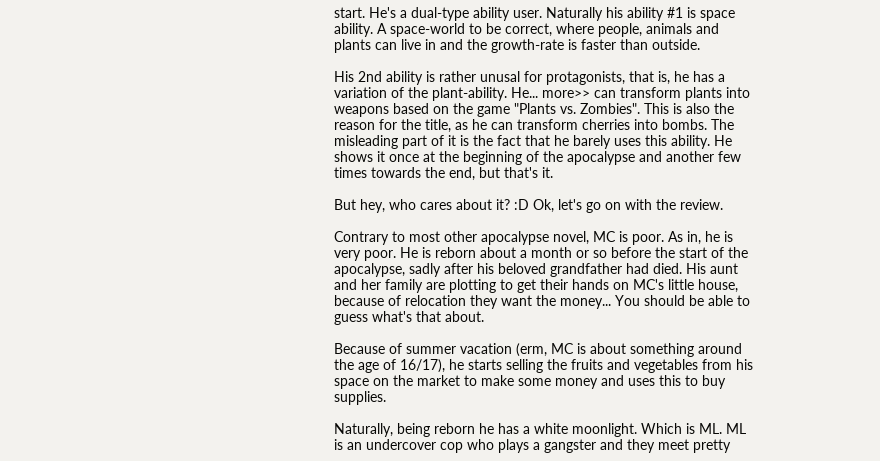start. He's a dual-type ability user. Naturally his ability #1 is space ability. A space-world to be correct, where people, animals and plants can live in and the growth-rate is faster than outside.

His 2nd ability is rather unusal for protagonists, that is, he has a variation of the plant-ability. He... more>> can transform plants into weapons based on the game "Plants vs. Zombies". This is also the reason for the title, as he can transform cherries into bombs. The misleading part of it is the fact that he barely uses this ability. He shows it once at the beginning of the apocalypse and another few times towards the end, but that's it.

But hey, who cares about it? :D Ok, let's go on with the review.

Contrary to most other apocalypse novel, MC is poor. As in, he is very poor. He is reborn about a month or so before the start of the apocalypse, sadly after his beloved grandfather had died. His aunt and her family are plotting to get their hands on MC's little house, because of relocation they want the money... You should be able to guess what's that about.

Because of summer vacation (erm, MC is about something around the age of 16/17), he starts selling the fruits and vegetables from his space on the market to make some money and uses this to buy supplies.

Naturally, being reborn he has a white moonlight. Which is ML. ML is an undercover cop who plays a gangster and they meet pretty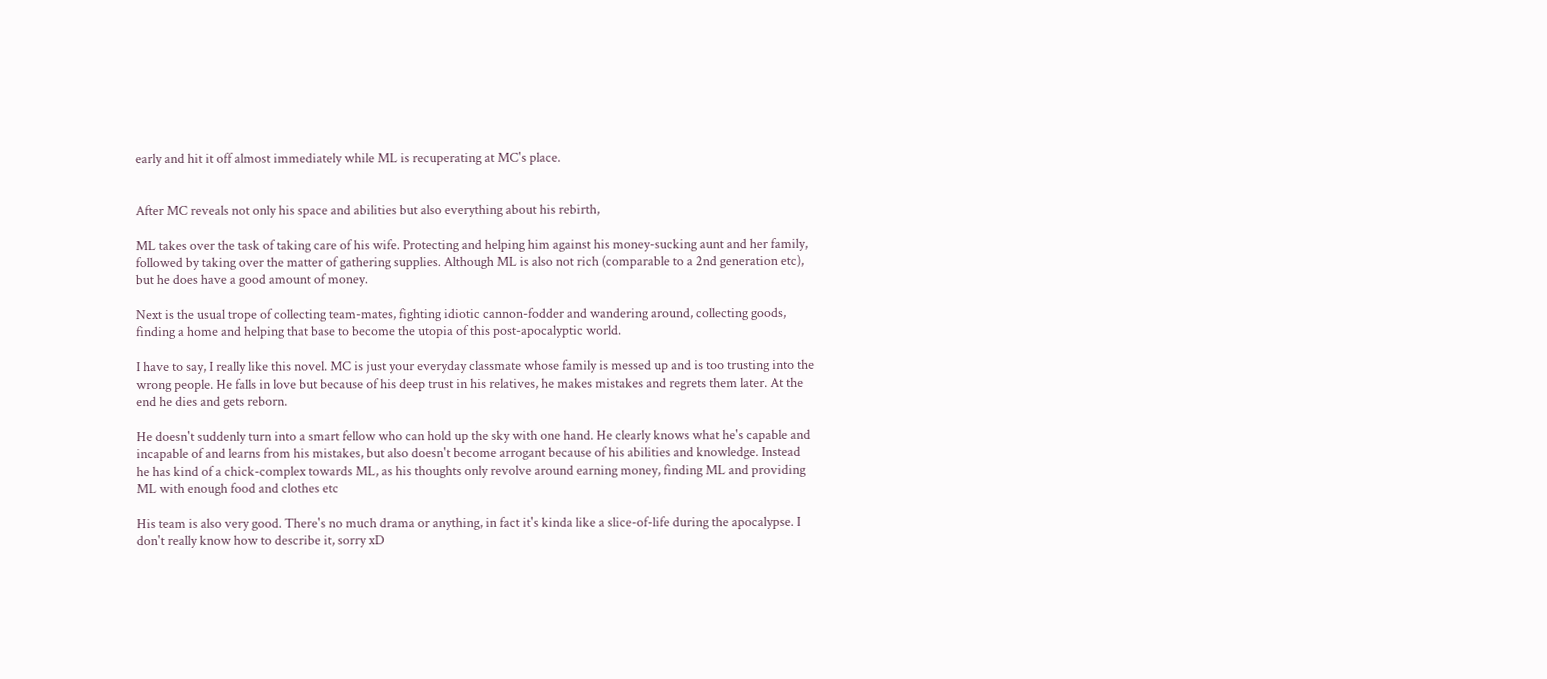early and hit it off almost immediately while ML is recuperating at MC's place.


After MC reveals not only his space and abilities but also everything about his rebirth,

ML takes over the task of taking care of his wife. Protecting and helping him against his money-sucking aunt and her family, followed by taking over the matter of gathering supplies. Although ML is also not rich (comparable to a 2nd generation etc), but he does have a good amount of money.

Next is the usual trope of collecting team-mates, fighting idiotic cannon-fodder and wandering around, collecting goods, finding a home and helping that base to become the utopia of this post-apocalyptic world.

I have to say, I really like this novel. MC is just your everyday classmate whose family is messed up and is too trusting into the wrong people. He falls in love but because of his deep trust in his relatives, he makes mistakes and regrets them later. At the end he dies and gets reborn.

He doesn't suddenly turn into a smart fellow who can hold up the sky with one hand. He clearly knows what he's capable and incapable of and learns from his mistakes, but also doesn't become arrogant because of his abilities and knowledge. Instead he has kind of a chick-complex towards ML, as his thoughts only revolve around earning money, finding ML and providing ML with enough food and clothes etc

His team is also very good. There's no much drama or anything, in fact it's kinda like a slice-of-life during the apocalypse. I don't really know how to describe it, sorry xD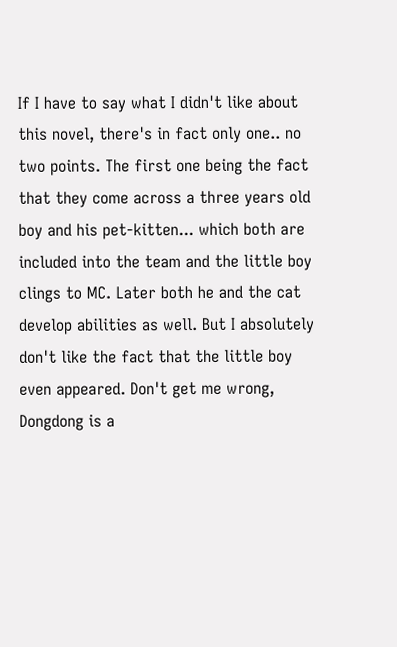If I have to say what I didn't like about this novel, there's in fact only one.. no two points. The first one being the fact that they come across a three years old boy and his pet-kitten... which both are included into the team and the little boy clings to MC. Later both he and the cat develop abilities as well. But I absolutely don't like the fact that the little boy even appeared. Don't get me wrong, Dongdong is a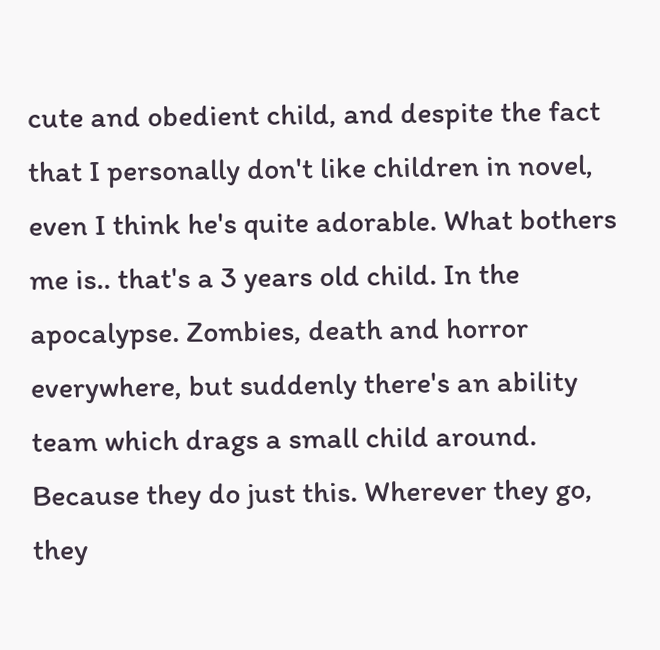cute and obedient child, and despite the fact that I personally don't like children in novel, even I think he's quite adorable. What bothers me is.. that's a 3 years old child. In the apocalypse. Zombies, death and horror everywhere, but suddenly there's an ability team which drags a small child around. Because they do just this. Wherever they go, they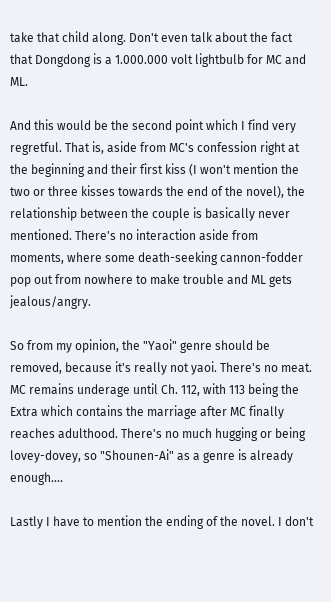take that child along. Don't even talk about the fact that Dongdong is a 1.000.000 volt lightbulb for MC and ML.

And this would be the second point which I find very regretful. That is, aside from MC's confession right at the beginning and their first kiss (I won't mention the two or three kisses towards the end of the novel), the relationship between the couple is basically never mentioned. There's no interaction aside from moments, where some death-seeking cannon-fodder pop out from nowhere to make trouble and ML gets jealous/angry.

So from my opinion, the "Yaoi" genre should be removed, because it's really not yaoi. There's no meat. MC remains underage until Ch. 112, with 113 being the Extra which contains the marriage after MC finally reaches adulthood. There's no much hugging or being lovey-dovey, so "Shounen-Ai" as a genre is already enough....

Lastly I have to mention the ending of the novel. I don't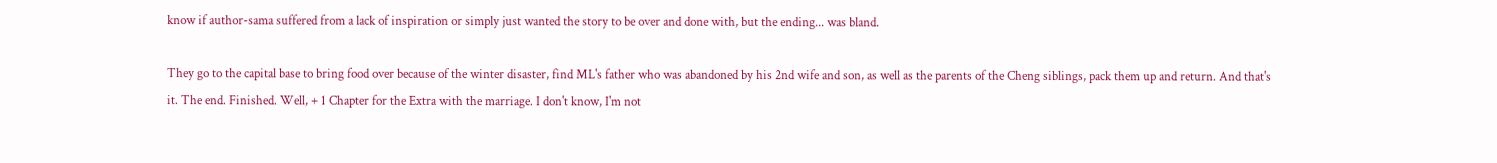know if author-sama suffered from a lack of inspiration or simply just wanted the story to be over and done with, but the ending... was bland.

They go to the capital base to bring food over because of the winter disaster, find ML's father who was abandoned by his 2nd wife and son, as well as the parents of the Cheng siblings, pack them up and return. And that's it. The end. Finished. Well, + 1 Chapter for the Extra with the marriage. I don't know, I'm not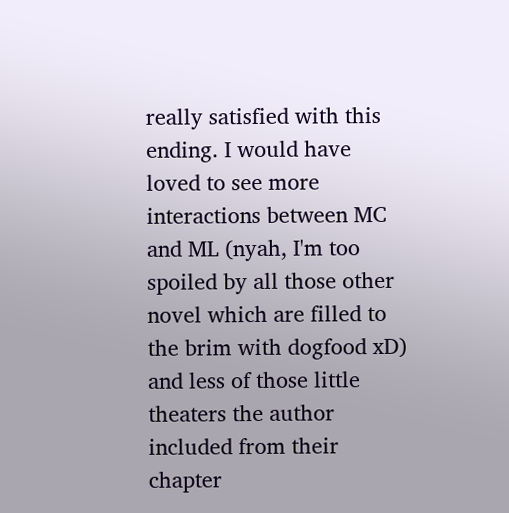really satisfied with this ending. I would have loved to see more interactions between MC and ML (nyah, I'm too spoiled by all those other novel which are filled to the brim with dogfood xD) and less of those little theaters the author included from their chapter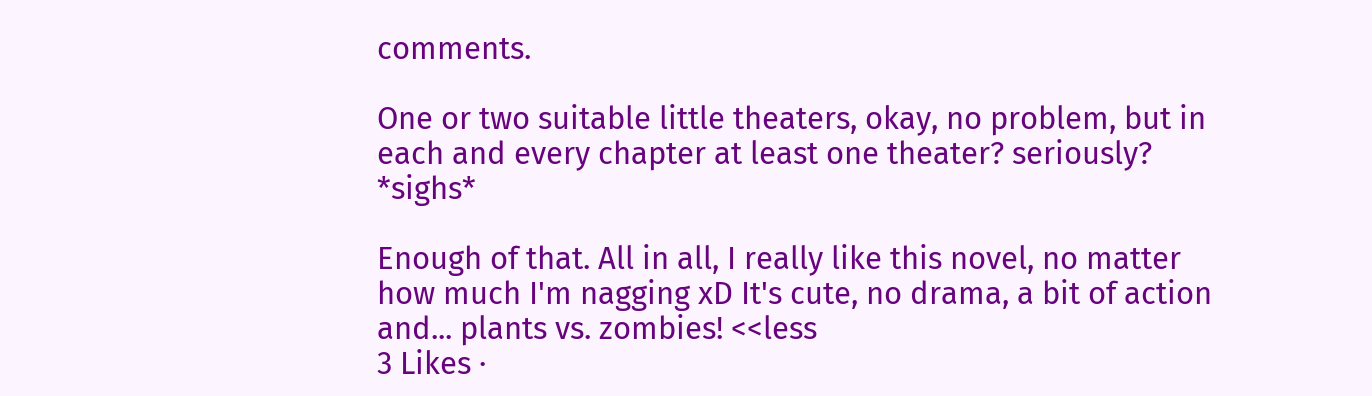comments.

One or two suitable little theaters, okay, no problem, but in each and every chapter at least one theater? seriously? *sighs*

Enough of that. All in all, I really like this novel, no matter how much I'm nagging xD It's cute, no drama, a bit of action and... plants vs. zombies! <<less
3 Likes ·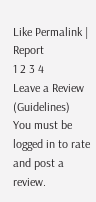Like Permalink | Report
1 2 3 4
Leave a Review (Guidelines)
You must be logged in to rate and post a review.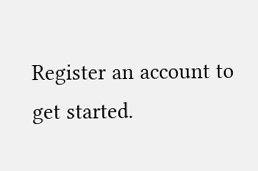Register an account to get started.